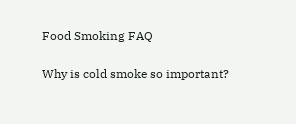Food Smoking FAQ

Why is cold smoke so important?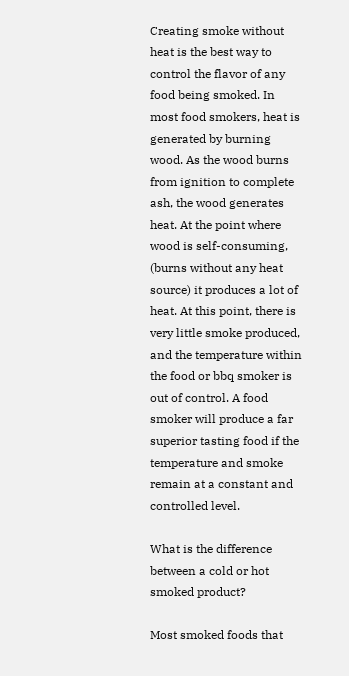Creating smoke without heat is the best way to control the flavor of any food being smoked. In most food smokers, heat is generated by burning wood. As the wood burns from ignition to complete ash, the wood generates heat. At the point where wood is self-consuming, (burns without any heat source) it produces a lot of heat. At this point, there is very little smoke produced, and the temperature within the food or bbq smoker is out of control. A food smoker will produce a far superior tasting food if the temperature and smoke remain at a constant and controlled level.

What is the difference between a cold or hot smoked product?

Most smoked foods that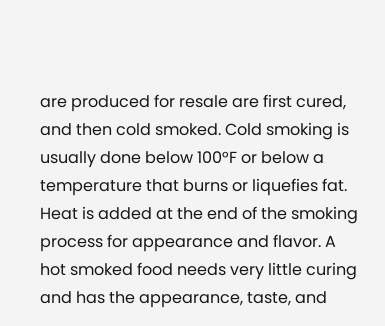are produced for resale are first cured, and then cold smoked. Cold smoking is usually done below 100°F or below a temperature that burns or liquefies fat. Heat is added at the end of the smoking process for appearance and flavor. A hot smoked food needs very little curing and has the appearance, taste, and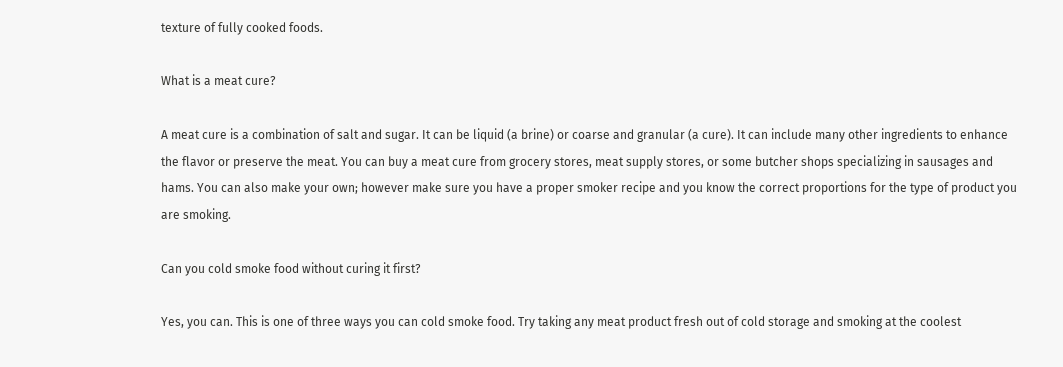texture of fully cooked foods.

What is a meat cure?

A meat cure is a combination of salt and sugar. It can be liquid (a brine) or coarse and granular (a cure). It can include many other ingredients to enhance the flavor or preserve the meat. You can buy a meat cure from grocery stores, meat supply stores, or some butcher shops specializing in sausages and hams. You can also make your own; however make sure you have a proper smoker recipe and you know the correct proportions for the type of product you are smoking.

Can you cold smoke food without curing it first?

Yes, you can. This is one of three ways you can cold smoke food. Try taking any meat product fresh out of cold storage and smoking at the coolest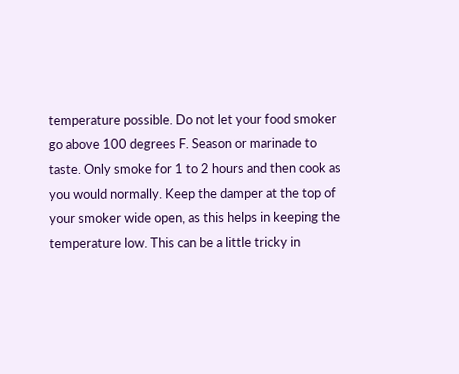temperature possible. Do not let your food smoker go above 100 degrees F. Season or marinade to taste. Only smoke for 1 to 2 hours and then cook as you would normally. Keep the damper at the top of your smoker wide open, as this helps in keeping the temperature low. This can be a little tricky in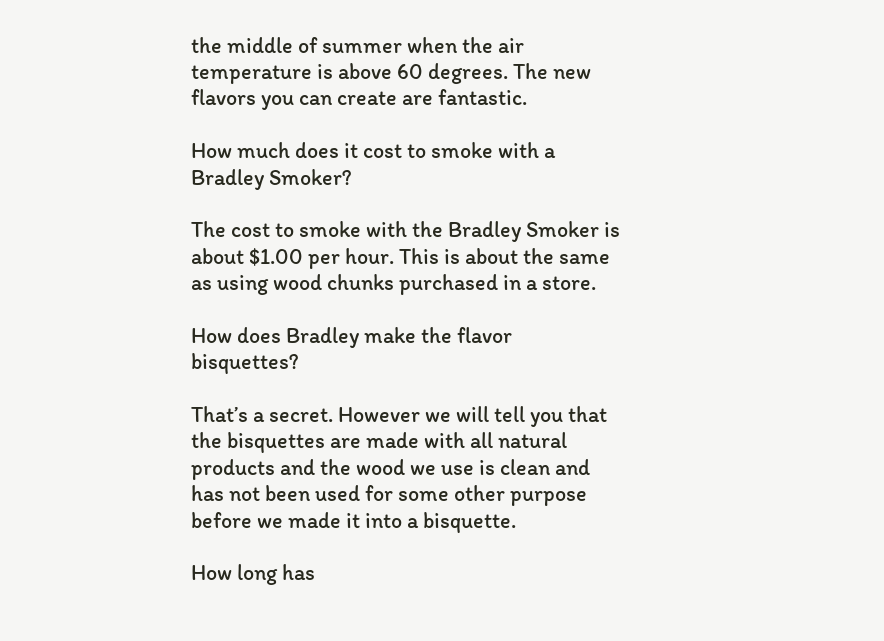the middle of summer when the air temperature is above 60 degrees. The new flavors you can create are fantastic.

How much does it cost to smoke with a Bradley Smoker?

The cost to smoke with the Bradley Smoker is about $1.00 per hour. This is about the same as using wood chunks purchased in a store.

How does Bradley make the flavor bisquettes?

That’s a secret. However we will tell you that the bisquettes are made with all natural products and the wood we use is clean and has not been used for some other purpose before we made it into a bisquette.

How long has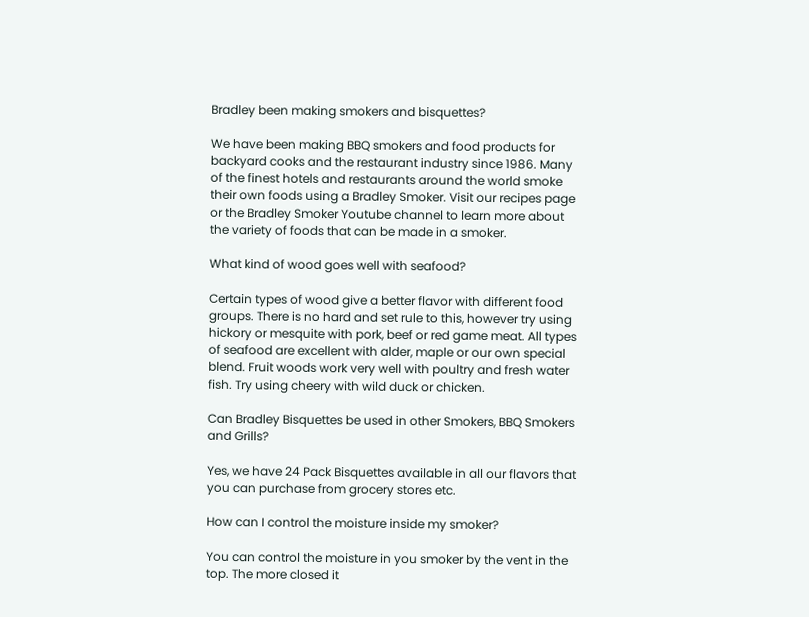Bradley been making smokers and bisquettes?

We have been making BBQ smokers and food products for backyard cooks and the restaurant industry since 1986. Many of the finest hotels and restaurants around the world smoke their own foods using a Bradley Smoker. Visit our recipes page or the Bradley Smoker Youtube channel to learn more about the variety of foods that can be made in a smoker.

What kind of wood goes well with seafood?

Certain types of wood give a better flavor with different food groups. There is no hard and set rule to this, however try using hickory or mesquite with pork, beef or red game meat. All types of seafood are excellent with alder, maple or our own special blend. Fruit woods work very well with poultry and fresh water fish. Try using cheery with wild duck or chicken.

Can Bradley Bisquettes be used in other Smokers, BBQ Smokers and Grills?

Yes, we have 24 Pack Bisquettes available in all our flavors that you can purchase from grocery stores etc.

How can I control the moisture inside my smoker?

You can control the moisture in you smoker by the vent in the top. The more closed it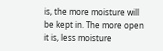is, the more moisture will be kept in. The more open it is, less moisture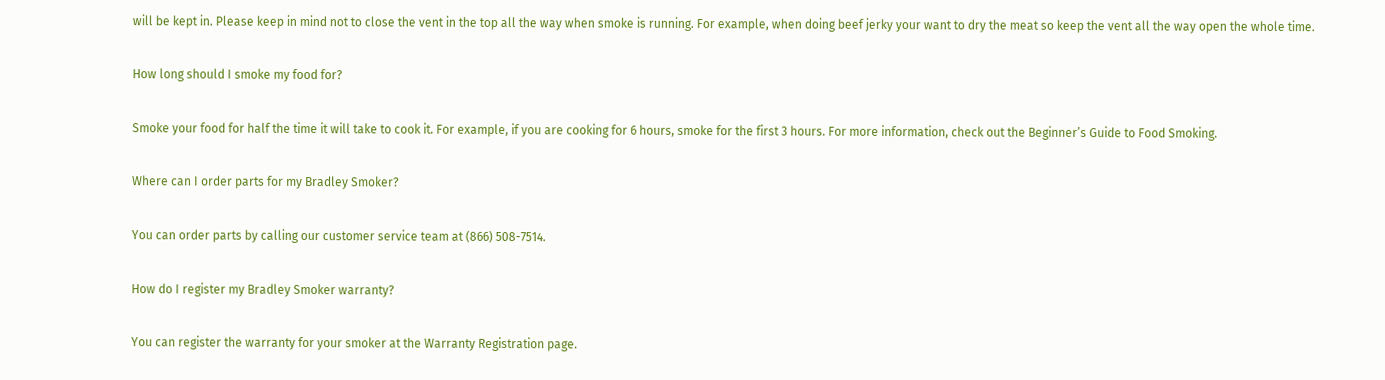will be kept in. Please keep in mind not to close the vent in the top all the way when smoke is running. For example, when doing beef jerky your want to dry the meat so keep the vent all the way open the whole time.

How long should I smoke my food for?

Smoke your food for half the time it will take to cook it. For example, if you are cooking for 6 hours, smoke for the first 3 hours. For more information, check out the Beginner’s Guide to Food Smoking.

Where can I order parts for my Bradley Smoker?

You can order parts by calling our customer service team at (866) 508-7514.

How do I register my Bradley Smoker warranty?

You can register the warranty for your smoker at the Warranty Registration page.